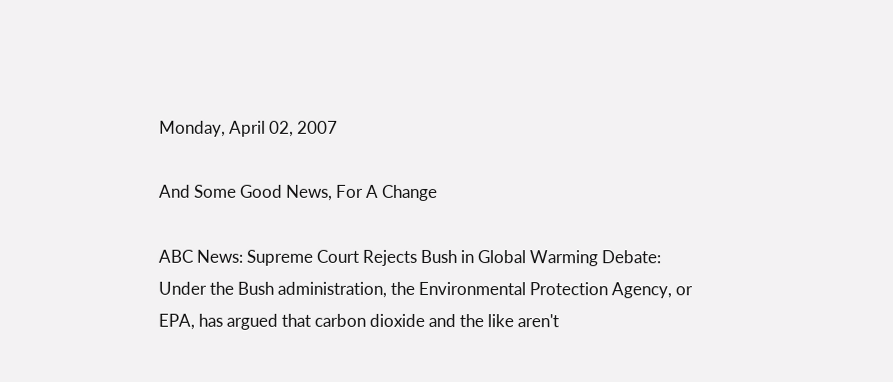Monday, April 02, 2007

And Some Good News, For A Change

ABC News: Supreme Court Rejects Bush in Global Warming Debate:
Under the Bush administration, the Environmental Protection Agency, or EPA, has argued that carbon dioxide and the like aren't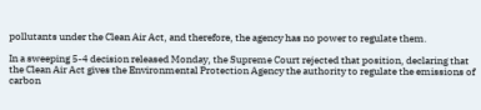pollutants under the Clean Air Act, and therefore, the agency has no power to regulate them.

In a sweeping 5-4 decision released Monday, the Supreme Court rejected that position, declaring that the Clean Air Act gives the Environmental Protection Agency the authority to regulate the emissions of carbon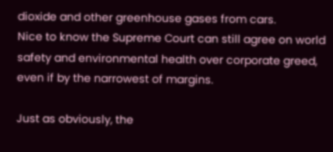dioxide and other greenhouse gases from cars.
Nice to know the Supreme Court can still agree on world safety and environmental health over corporate greed, even if by the narrowest of margins.

Just as obviously, the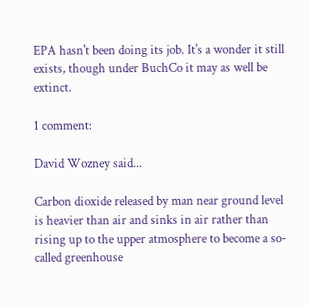EPA hasn't been doing its job. It's a wonder it still exists, though under BuchCo it may as well be extinct.

1 comment:

David Wozney said...

Carbon dioxide released by man near ground level is heavier than air and sinks in air rather than rising up to the upper atmosphere to become a so-called greenhouse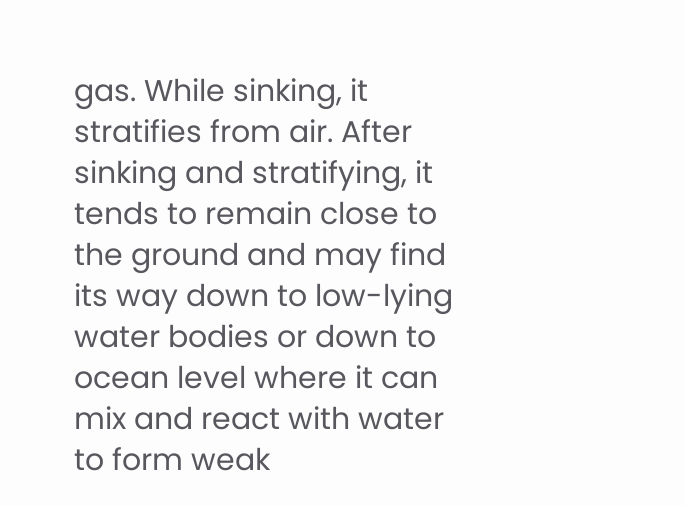gas. While sinking, it stratifies from air. After sinking and stratifying, it tends to remain close to the ground and may find its way down to low-lying water bodies or down to ocean level where it can mix and react with water to form weak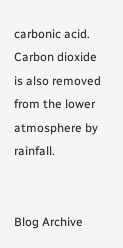carbonic acid. Carbon dioxide is also removed from the lower atmosphere by rainfall.


Blog Archive